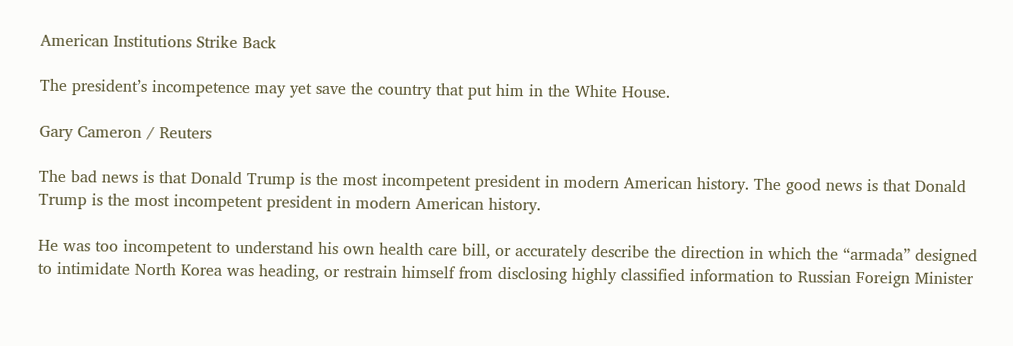American Institutions Strike Back

The president’s incompetence may yet save the country that put him in the White House.

Gary Cameron / Reuters

The bad news is that Donald Trump is the most incompetent president in modern American history. The good news is that Donald Trump is the most incompetent president in modern American history.

He was too incompetent to understand his own health care bill, or accurately describe the direction in which the “armada” designed to intimidate North Korea was heading, or restrain himself from disclosing highly classified information to Russian Foreign Minister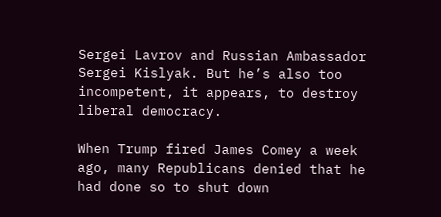Sergei Lavrov and Russian Ambassador Sergei Kislyak. But he’s also too incompetent, it appears, to destroy liberal democracy.

When Trump fired James Comey a week ago, many Republicans denied that he had done so to shut down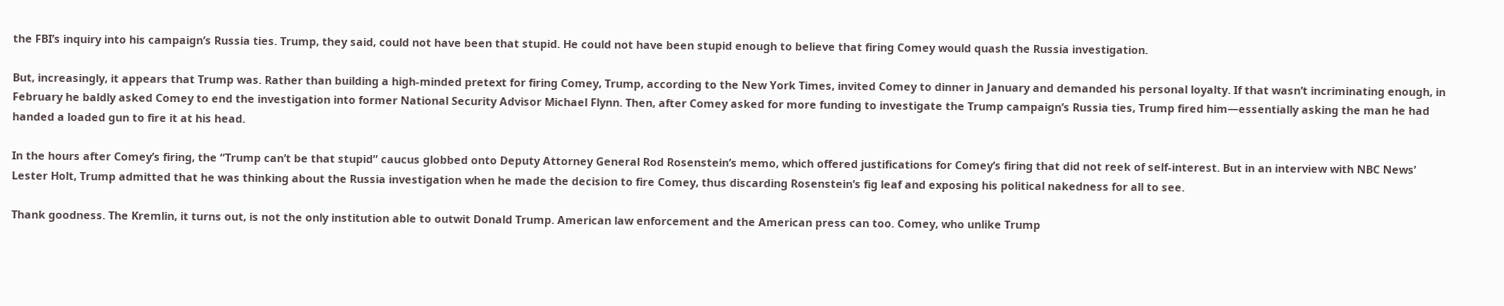the FBI’s inquiry into his campaign’s Russia ties. Trump, they said, could not have been that stupid. He could not have been stupid enough to believe that firing Comey would quash the Russia investigation.

But, increasingly, it appears that Trump was. Rather than building a high-minded pretext for firing Comey, Trump, according to the New York Times, invited Comey to dinner in January and demanded his personal loyalty. If that wasn’t incriminating enough, in February he baldly asked Comey to end the investigation into former National Security Advisor Michael Flynn. Then, after Comey asked for more funding to investigate the Trump campaign’s Russia ties, Trump fired him—essentially asking the man he had handed a loaded gun to fire it at his head.

In the hours after Comey’s firing, the “Trump can’t be that stupid” caucus globbed onto Deputy Attorney General Rod Rosenstein’s memo, which offered justifications for Comey’s firing that did not reek of self-interest. But in an interview with NBC News’ Lester Holt, Trump admitted that he was thinking about the Russia investigation when he made the decision to fire Comey, thus discarding Rosenstein’s fig leaf and exposing his political nakedness for all to see.

Thank goodness. The Kremlin, it turns out, is not the only institution able to outwit Donald Trump. American law enforcement and the American press can too. Comey, who unlike Trump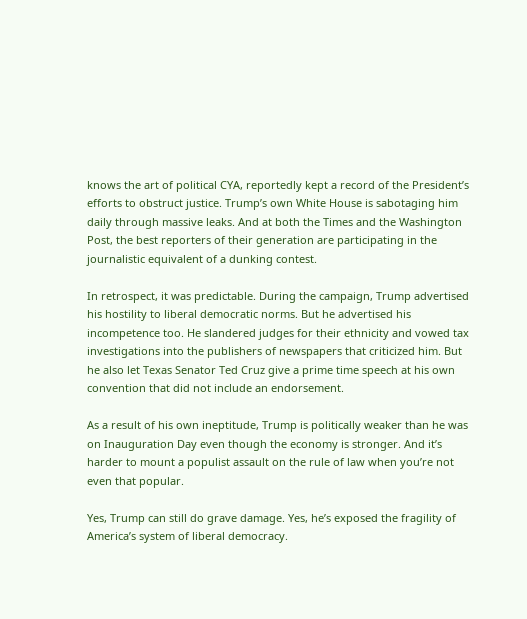knows the art of political CYA, reportedly kept a record of the President’s efforts to obstruct justice. Trump’s own White House is sabotaging him daily through massive leaks. And at both the Times and the Washington Post, the best reporters of their generation are participating in the journalistic equivalent of a dunking contest.

In retrospect, it was predictable. During the campaign, Trump advertised his hostility to liberal democratic norms. But he advertised his incompetence too. He slandered judges for their ethnicity and vowed tax investigations into the publishers of newspapers that criticized him. But he also let Texas Senator Ted Cruz give a prime time speech at his own convention that did not include an endorsement.

As a result of his own ineptitude, Trump is politically weaker than he was on Inauguration Day even though the economy is stronger. And it’s harder to mount a populist assault on the rule of law when you’re not even that popular.

Yes, Trump can still do grave damage. Yes, he’s exposed the fragility of America’s system of liberal democracy.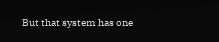But that system has one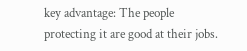key advantage: The people protecting it are good at their jobs.